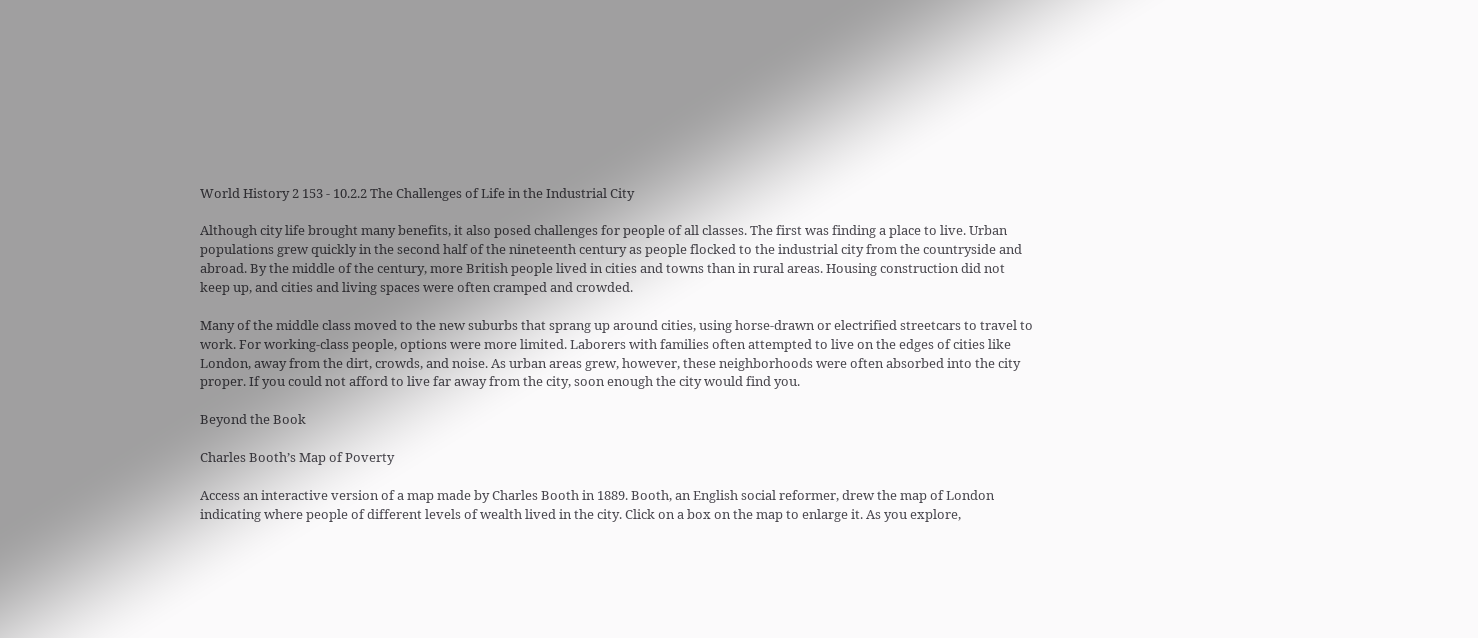World History 2 153 - 10.2.2 The Challenges of Life in the Industrial City

Although city life brought many benefits, it also posed challenges for people of all classes. The first was finding a place to live. Urban populations grew quickly in the second half of the nineteenth century as people flocked to the industrial city from the countryside and abroad. By the middle of the century, more British people lived in cities and towns than in rural areas. Housing construction did not keep up, and cities and living spaces were often cramped and crowded.

Many of the middle class moved to the new suburbs that sprang up around cities, using horse-drawn or electrified streetcars to travel to work. For working-class people, options were more limited. Laborers with families often attempted to live on the edges of cities like London, away from the dirt, crowds, and noise. As urban areas grew, however, these neighborhoods were often absorbed into the city proper. If you could not afford to live far away from the city, soon enough the city would find you.

Beyond the Book

Charles Booth’s Map of Poverty

Access an interactive version of a map made by Charles Booth in 1889. Booth, an English social reformer, drew the map of London indicating where people of different levels of wealth lived in the city. Click on a box on the map to enlarge it. As you explore,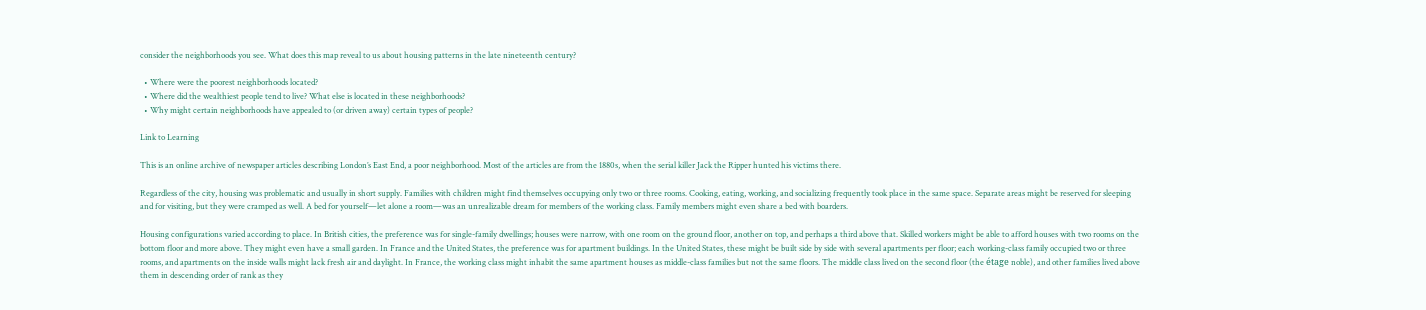consider the neighborhoods you see. What does this map reveal to us about housing patterns in the late nineteenth century?

  • Where were the poorest neighborhoods located?
  • Where did the wealthiest people tend to live? What else is located in these neighborhoods?
  • Why might certain neighborhoods have appealed to (or driven away) certain types of people?

Link to Learning

This is an online archive of newspaper articles describing London’s East End, a poor neighborhood. Most of the articles are from the 1880s, when the serial killer Jack the Ripper hunted his victims there.

Regardless of the city, housing was problematic and usually in short supply. Families with children might find themselves occupying only two or three rooms. Cooking, eating, working, and socializing frequently took place in the same space. Separate areas might be reserved for sleeping and for visiting, but they were cramped as well. A bed for yourself—let alone a room—was an unrealizable dream for members of the working class. Family members might even share a bed with boarders.

Housing configurations varied according to place. In British cities, the preference was for single-family dwellings; houses were narrow, with one room on the ground floor, another on top, and perhaps a third above that. Skilled workers might be able to afford houses with two rooms on the bottom floor and more above. They might even have a small garden. In France and the United States, the preference was for apartment buildings. In the United States, these might be built side by side with several apartments per floor; each working-class family occupied two or three rooms, and apartments on the inside walls might lack fresh air and daylight. In France, the working class might inhabit the same apartment houses as middle-class families but not the same floors. The middle class lived on the second floor (the étage noble), and other families lived above them in descending order of rank as they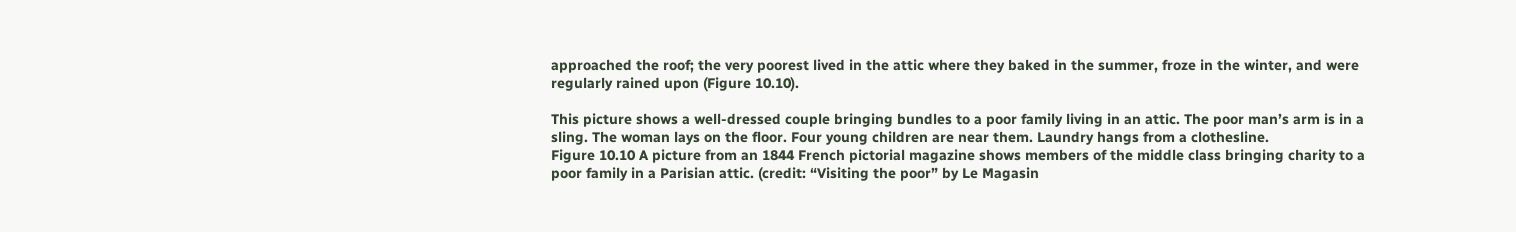approached the roof; the very poorest lived in the attic where they baked in the summer, froze in the winter, and were regularly rained upon (Figure 10.10).

This picture shows a well-dressed couple bringing bundles to a poor family living in an attic. The poor man’s arm is in a sling. The woman lays on the floor. Four young children are near them. Laundry hangs from a clothesline.
Figure 10.10 A picture from an 1844 French pictorial magazine shows members of the middle class bringing charity to a poor family in a Parisian attic. (credit: “Visiting the poor” by Le Magasin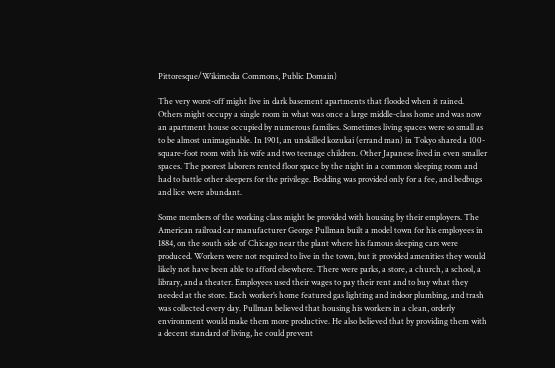Pittoresque/Wikimedia Commons, Public Domain)

The very worst-off might live in dark basement apartments that flooded when it rained. Others might occupy a single room in what was once a large middle-class home and was now an apartment house occupied by numerous families. Sometimes living spaces were so small as to be almost unimaginable. In 1901, an unskilled kozukai (errand man) in Tokyo shared a 100-square-foot room with his wife and two teenage children. Other Japanese lived in even smaller spaces. The poorest laborers rented floor space by the night in a common sleeping room and had to battle other sleepers for the privilege. Bedding was provided only for a fee, and bedbugs and lice were abundant.

Some members of the working class might be provided with housing by their employers. The American railroad car manufacturer George Pullman built a model town for his employees in 1884, on the south side of Chicago near the plant where his famous sleeping cars were produced. Workers were not required to live in the town, but it provided amenities they would likely not have been able to afford elsewhere. There were parks, a store, a church, a school, a library, and a theater. Employees used their wages to pay their rent and to buy what they needed at the store. Each worker’s home featured gas lighting and indoor plumbing, and trash was collected every day. Pullman believed that housing his workers in a clean, orderly environment would make them more productive. He also believed that by providing them with a decent standard of living, he could prevent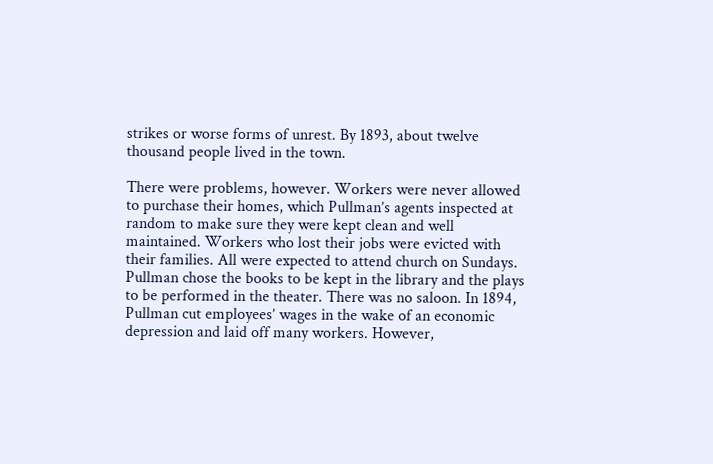strikes or worse forms of unrest. By 1893, about twelve thousand people lived in the town.

There were problems, however. Workers were never allowed to purchase their homes, which Pullman’s agents inspected at random to make sure they were kept clean and well maintained. Workers who lost their jobs were evicted with their families. All were expected to attend church on Sundays. Pullman chose the books to be kept in the library and the plays to be performed in the theater. There was no saloon. In 1894, Pullman cut employees’ wages in the wake of an economic depression and laid off many workers. However,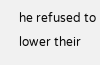he refused to lower their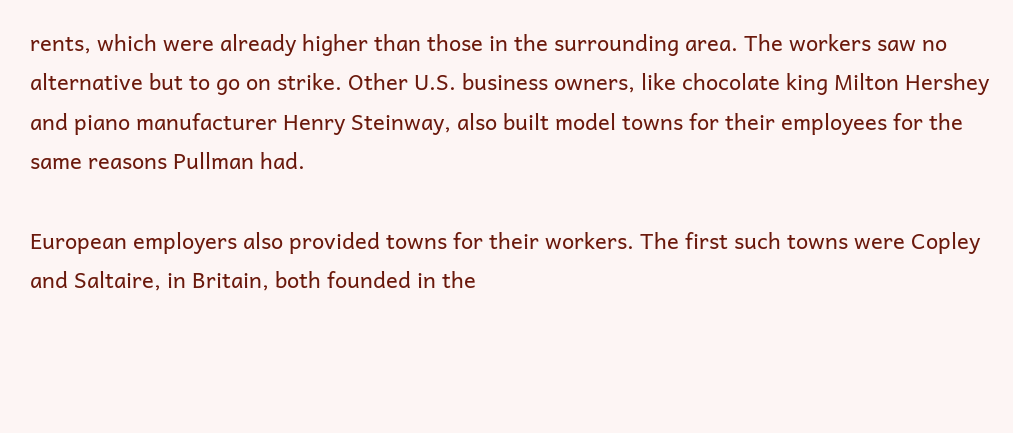rents, which were already higher than those in the surrounding area. The workers saw no alternative but to go on strike. Other U.S. business owners, like chocolate king Milton Hershey and piano manufacturer Henry Steinway, also built model towns for their employees for the same reasons Pullman had.

European employers also provided towns for their workers. The first such towns were Copley and Saltaire, in Britain, both founded in the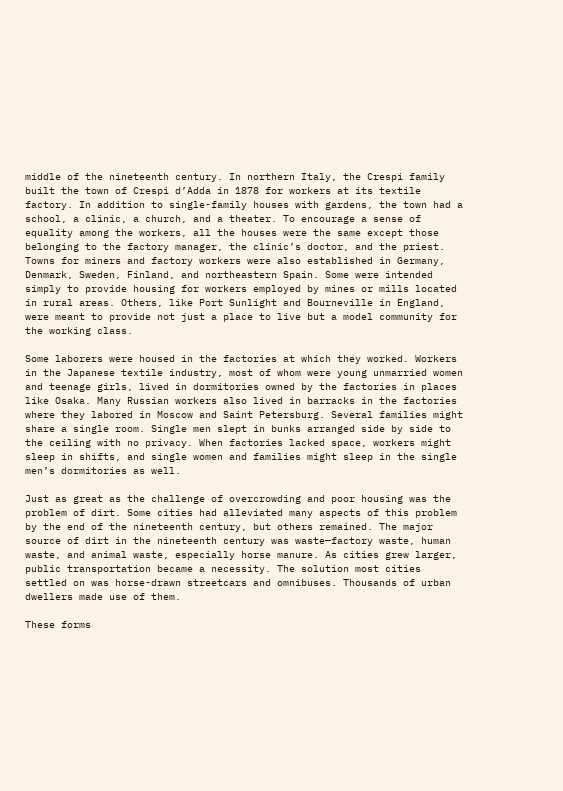middle of the nineteenth century. In northern Italy, the Crespi family built the town of Crespi d’Adda in 1878 for workers at its textile factory. In addition to single-family houses with gardens, the town had a school, a clinic, a church, and a theater. To encourage a sense of equality among the workers, all the houses were the same except those belonging to the factory manager, the clinic’s doctor, and the priest. Towns for miners and factory workers were also established in Germany, Denmark, Sweden, Finland, and northeastern Spain. Some were intended simply to provide housing for workers employed by mines or mills located in rural areas. Others, like Port Sunlight and Bourneville in England, were meant to provide not just a place to live but a model community for the working class.

Some laborers were housed in the factories at which they worked. Workers in the Japanese textile industry, most of whom were young unmarried women and teenage girls, lived in dormitories owned by the factories in places like Osaka. Many Russian workers also lived in barracks in the factories where they labored in Moscow and Saint Petersburg. Several families might share a single room. Single men slept in bunks arranged side by side to the ceiling with no privacy. When factories lacked space, workers might sleep in shifts, and single women and families might sleep in the single men’s dormitories as well.

Just as great as the challenge of overcrowding and poor housing was the problem of dirt. Some cities had alleviated many aspects of this problem by the end of the nineteenth century, but others remained. The major source of dirt in the nineteenth century was waste—factory waste, human waste, and animal waste, especially horse manure. As cities grew larger, public transportation became a necessity. The solution most cities settled on was horse-drawn streetcars and omnibuses. Thousands of urban dwellers made use of them.

These forms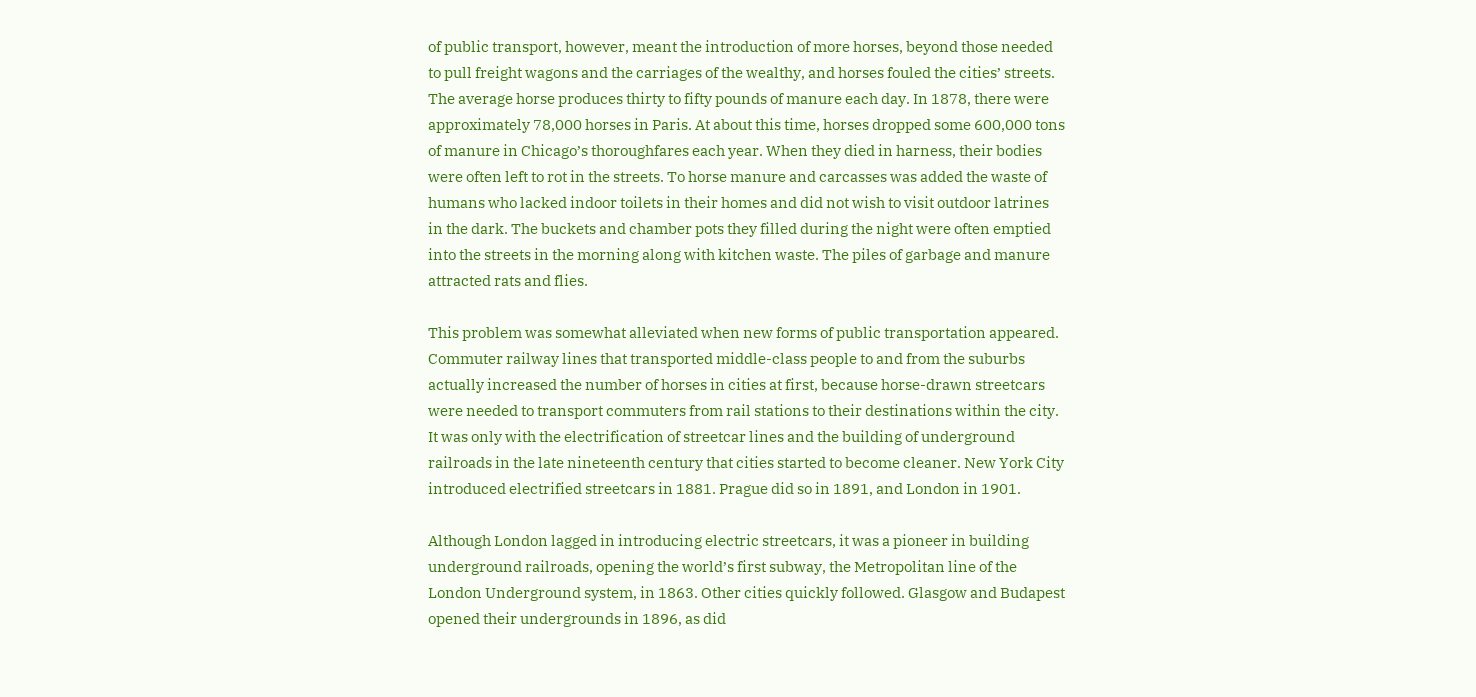of public transport, however, meant the introduction of more horses, beyond those needed to pull freight wagons and the carriages of the wealthy, and horses fouled the cities’ streets. The average horse produces thirty to fifty pounds of manure each day. In 1878, there were approximately 78,000 horses in Paris. At about this time, horses dropped some 600,000 tons of manure in Chicago’s thoroughfares each year. When they died in harness, their bodies were often left to rot in the streets. To horse manure and carcasses was added the waste of humans who lacked indoor toilets in their homes and did not wish to visit outdoor latrines in the dark. The buckets and chamber pots they filled during the night were often emptied into the streets in the morning along with kitchen waste. The piles of garbage and manure attracted rats and flies.

This problem was somewhat alleviated when new forms of public transportation appeared. Commuter railway lines that transported middle-class people to and from the suburbs actually increased the number of horses in cities at first, because horse-drawn streetcars were needed to transport commuters from rail stations to their destinations within the city. It was only with the electrification of streetcar lines and the building of underground railroads in the late nineteenth century that cities started to become cleaner. New York City introduced electrified streetcars in 1881. Prague did so in 1891, and London in 1901.

Although London lagged in introducing electric streetcars, it was a pioneer in building underground railroads, opening the world’s first subway, the Metropolitan line of the London Underground system, in 1863. Other cities quickly followed. Glasgow and Budapest opened their undergrounds in 1896, as did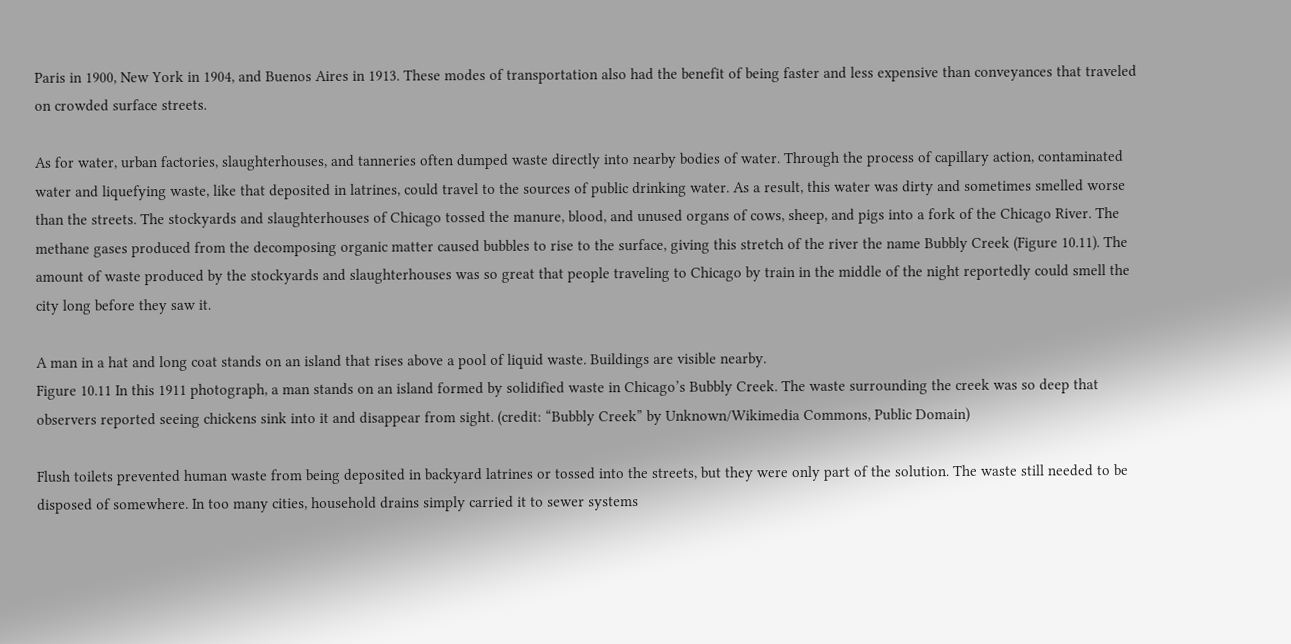Paris in 1900, New York in 1904, and Buenos Aires in 1913. These modes of transportation also had the benefit of being faster and less expensive than conveyances that traveled on crowded surface streets.

As for water, urban factories, slaughterhouses, and tanneries often dumped waste directly into nearby bodies of water. Through the process of capillary action, contaminated water and liquefying waste, like that deposited in latrines, could travel to the sources of public drinking water. As a result, this water was dirty and sometimes smelled worse than the streets. The stockyards and slaughterhouses of Chicago tossed the manure, blood, and unused organs of cows, sheep, and pigs into a fork of the Chicago River. The methane gases produced from the decomposing organic matter caused bubbles to rise to the surface, giving this stretch of the river the name Bubbly Creek (Figure 10.11). The amount of waste produced by the stockyards and slaughterhouses was so great that people traveling to Chicago by train in the middle of the night reportedly could smell the city long before they saw it.

A man in a hat and long coat stands on an island that rises above a pool of liquid waste. Buildings are visible nearby.
Figure 10.11 In this 1911 photograph, a man stands on an island formed by solidified waste in Chicago’s Bubbly Creek. The waste surrounding the creek was so deep that observers reported seeing chickens sink into it and disappear from sight. (credit: “Bubbly Creek” by Unknown/Wikimedia Commons, Public Domain)

Flush toilets prevented human waste from being deposited in backyard latrines or tossed into the streets, but they were only part of the solution. The waste still needed to be disposed of somewhere. In too many cities, household drains simply carried it to sewer systems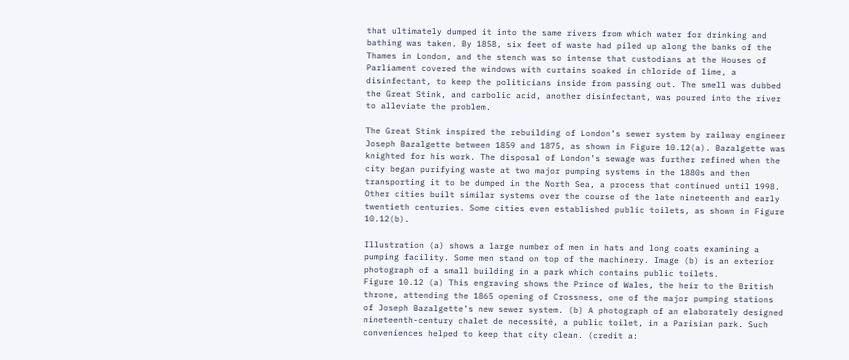that ultimately dumped it into the same rivers from which water for drinking and bathing was taken. By 1858, six feet of waste had piled up along the banks of the Thames in London, and the stench was so intense that custodians at the Houses of Parliament covered the windows with curtains soaked in chloride of lime, a disinfectant, to keep the politicians inside from passing out. The smell was dubbed the Great Stink, and carbolic acid, another disinfectant, was poured into the river to alleviate the problem.

The Great Stink inspired the rebuilding of London’s sewer system by railway engineer Joseph Bazalgette between 1859 and 1875, as shown in Figure 10.12(a). Bazalgette was knighted for his work. The disposal of London’s sewage was further refined when the city began purifying waste at two major pumping systems in the 1880s and then transporting it to be dumped in the North Sea, a process that continued until 1998. Other cities built similar systems over the course of the late nineteenth and early twentieth centuries. Some cities even established public toilets, as shown in Figure 10.12(b).

Illustration (a) shows a large number of men in hats and long coats examining a pumping facility. Some men stand on top of the machinery. Image (b) is an exterior photograph of a small building in a park which contains public toilets.
Figure 10.12 (a) This engraving shows the Prince of Wales, the heir to the British throne, attending the 1865 opening of Crossness, one of the major pumping stations of Joseph Bazalgette’s new sewer system. (b) A photograph of an elaborately designed nineteenth-century chalet de necessité, a public toilet, in a Parisian park. Such conveniences helped to keep that city clean. (credit a: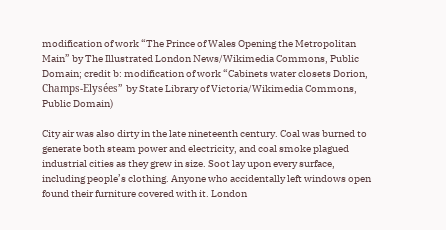modification of work “The Prince of Wales Opening the Metropolitan Main” by The Illustrated London News/Wikimedia Commons, Public Domain; credit b: modification of work “Cabinets water closets Dorion, Champs-Elysées” by State Library of Victoria/Wikimedia Commons, Public Domain)

City air was also dirty in the late nineteenth century. Coal was burned to generate both steam power and electricity, and coal smoke plagued industrial cities as they grew in size. Soot lay upon every surface, including people’s clothing. Anyone who accidentally left windows open found their furniture covered with it. London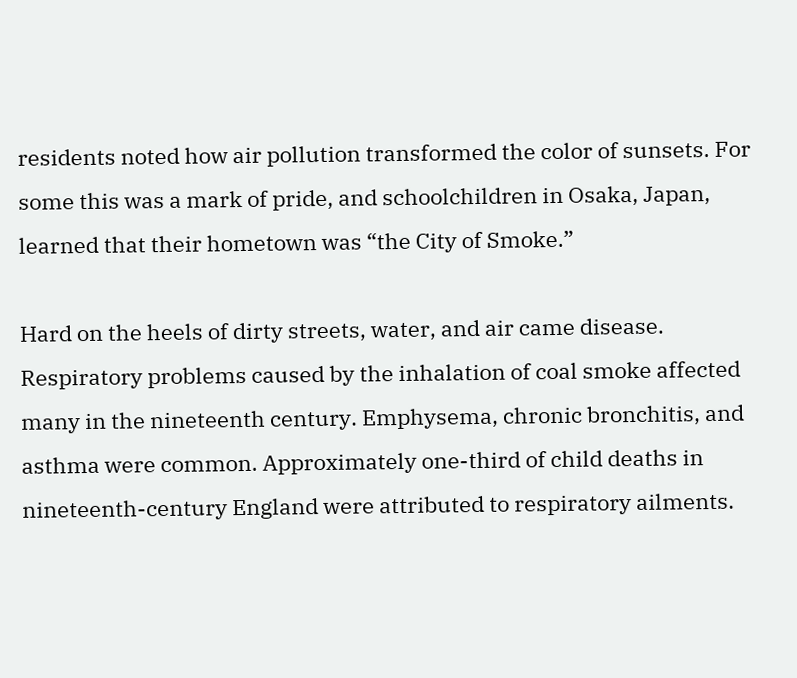residents noted how air pollution transformed the color of sunsets. For some this was a mark of pride, and schoolchildren in Osaka, Japan, learned that their hometown was “the City of Smoke.”

Hard on the heels of dirty streets, water, and air came disease. Respiratory problems caused by the inhalation of coal smoke affected many in the nineteenth century. Emphysema, chronic bronchitis, and asthma were common. Approximately one-third of child deaths in nineteenth-century England were attributed to respiratory ailments.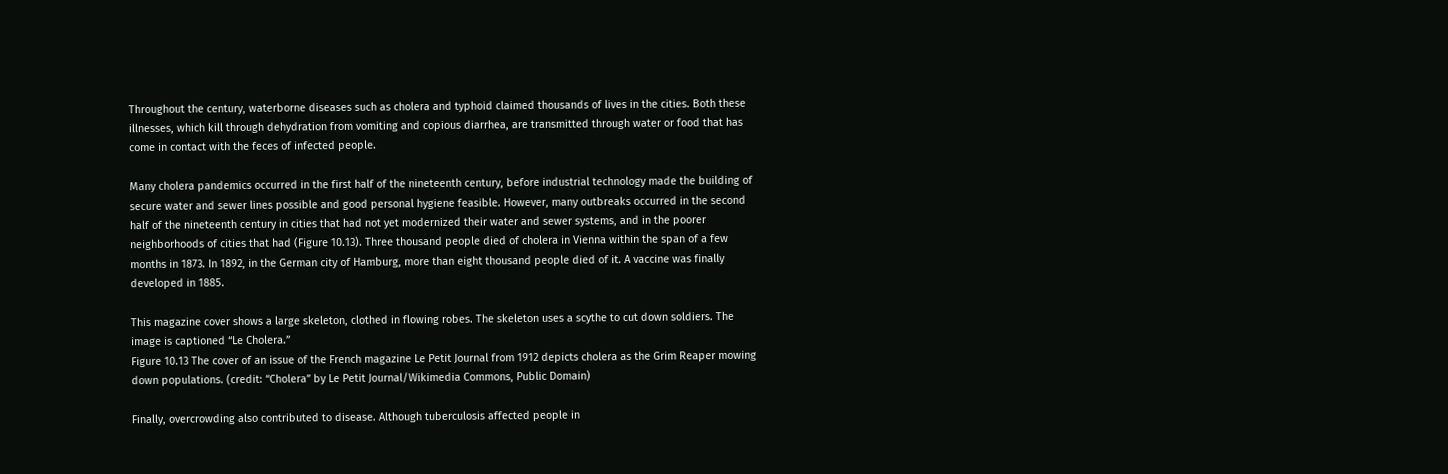Throughout the century, waterborne diseases such as cholera and typhoid claimed thousands of lives in the cities. Both these illnesses, which kill through dehydration from vomiting and copious diarrhea, are transmitted through water or food that has come in contact with the feces of infected people.

Many cholera pandemics occurred in the first half of the nineteenth century, before industrial technology made the building of secure water and sewer lines possible and good personal hygiene feasible. However, many outbreaks occurred in the second half of the nineteenth century in cities that had not yet modernized their water and sewer systems, and in the poorer neighborhoods of cities that had (Figure 10.13). Three thousand people died of cholera in Vienna within the span of a few months in 1873. In 1892, in the German city of Hamburg, more than eight thousand people died of it. A vaccine was finally developed in 1885.

This magazine cover shows a large skeleton, clothed in flowing robes. The skeleton uses a scythe to cut down soldiers. The image is captioned “Le Cholera.”
Figure 10.13 The cover of an issue of the French magazine Le Petit Journal from 1912 depicts cholera as the Grim Reaper mowing down populations. (credit: “Cholera” by Le Petit Journal/Wikimedia Commons, Public Domain)

Finally, overcrowding also contributed to disease. Although tuberculosis affected people in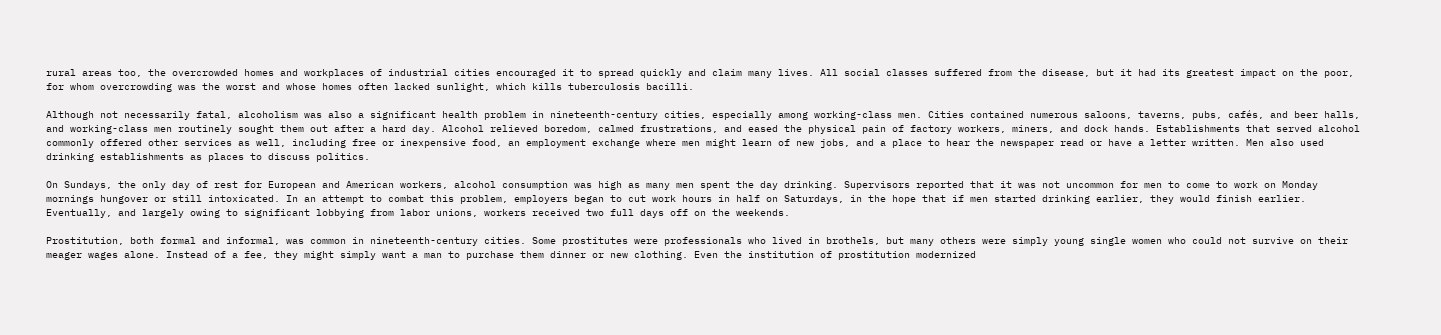rural areas too, the overcrowded homes and workplaces of industrial cities encouraged it to spread quickly and claim many lives. All social classes suffered from the disease, but it had its greatest impact on the poor, for whom overcrowding was the worst and whose homes often lacked sunlight, which kills tuberculosis bacilli.

Although not necessarily fatal, alcoholism was also a significant health problem in nineteenth-century cities, especially among working-class men. Cities contained numerous saloons, taverns, pubs, cafés, and beer halls, and working-class men routinely sought them out after a hard day. Alcohol relieved boredom, calmed frustrations, and eased the physical pain of factory workers, miners, and dock hands. Establishments that served alcohol commonly offered other services as well, including free or inexpensive food, an employment exchange where men might learn of new jobs, and a place to hear the newspaper read or have a letter written. Men also used drinking establishments as places to discuss politics.

On Sundays, the only day of rest for European and American workers, alcohol consumption was high as many men spent the day drinking. Supervisors reported that it was not uncommon for men to come to work on Monday mornings hungover or still intoxicated. In an attempt to combat this problem, employers began to cut work hours in half on Saturdays, in the hope that if men started drinking earlier, they would finish earlier. Eventually, and largely owing to significant lobbying from labor unions, workers received two full days off on the weekends.

Prostitution, both formal and informal, was common in nineteenth-century cities. Some prostitutes were professionals who lived in brothels, but many others were simply young single women who could not survive on their meager wages alone. Instead of a fee, they might simply want a man to purchase them dinner or new clothing. Even the institution of prostitution modernized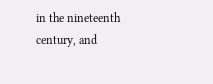in the nineteenth century, and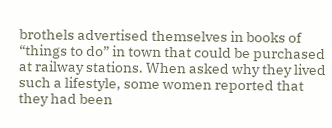brothels advertised themselves in books of “things to do” in town that could be purchased at railway stations. When asked why they lived such a lifestyle, some women reported that they had been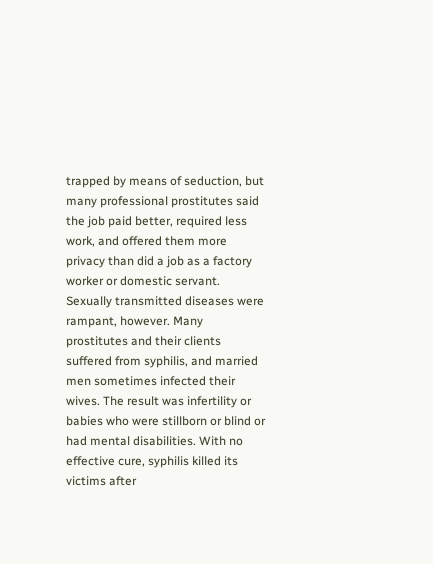trapped by means of seduction, but many professional prostitutes said the job paid better, required less work, and offered them more privacy than did a job as a factory worker or domestic servant. Sexually transmitted diseases were rampant, however. Many prostitutes and their clients suffered from syphilis, and married men sometimes infected their wives. The result was infertility or babies who were stillborn or blind or had mental disabilities. With no effective cure, syphilis killed its victims after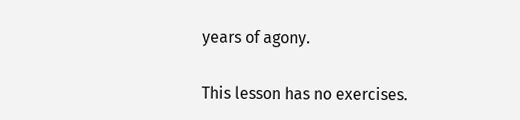years of agony.

This lesson has no exercises.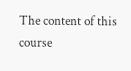The content of this course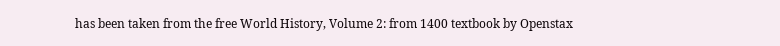has been taken from the free World History, Volume 2: from 1400 textbook by Openstax